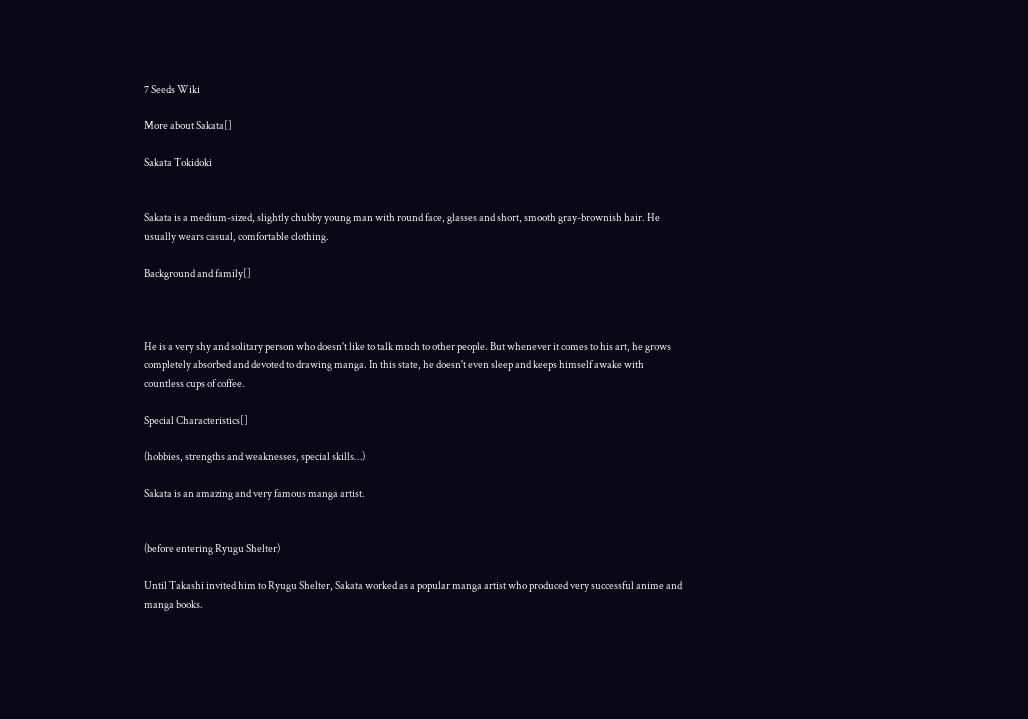7 Seeds Wiki

More about Sakata[]

Sakata Tokidoki


Sakata is a medium-sized, slightly chubby young man with round face, glasses and short, smooth gray-brownish hair. He usually wears casual, comfortable clothing.

Background and family[]



He is a very shy and solitary person who doesn't like to talk much to other people. But whenever it comes to his art, he grows completely absorbed and devoted to drawing manga. In this state, he doesn't even sleep and keeps himself awake with countless cups of coffee.

Special Characteristics[]

(hobbies, strengths and weaknesses, special skills…)

Sakata is an amazing and very famous manga artist.


(before entering Ryugu Shelter)

Until Takashi invited him to Ryugu Shelter, Sakata worked as a popular manga artist who produced very successful anime and manga books.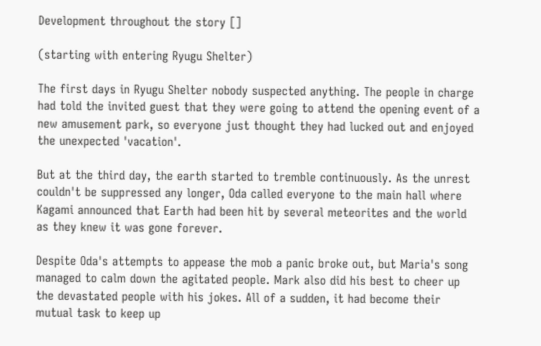Development throughout the story []

(starting with entering Ryugu Shelter)

The first days in Ryugu Shelter nobody suspected anything. The people in charge had told the invited guest that they were going to attend the opening event of a new amusement park, so everyone just thought they had lucked out and enjoyed the unexpected 'vacation'.

But at the third day, the earth started to tremble continuously. As the unrest couldn't be suppressed any longer, Oda called everyone to the main hall where Kagami announced that Earth had been hit by several meteorites and the world as they knew it was gone forever.

Despite Oda's attempts to appease the mob a panic broke out, but Maria's song managed to calm down the agitated people. Mark also did his best to cheer up the devastated people with his jokes. All of a sudden, it had become their mutual task to keep up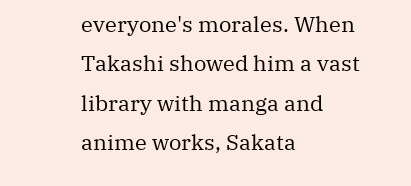everyone's morales. When Takashi showed him a vast library with manga and anime works, Sakata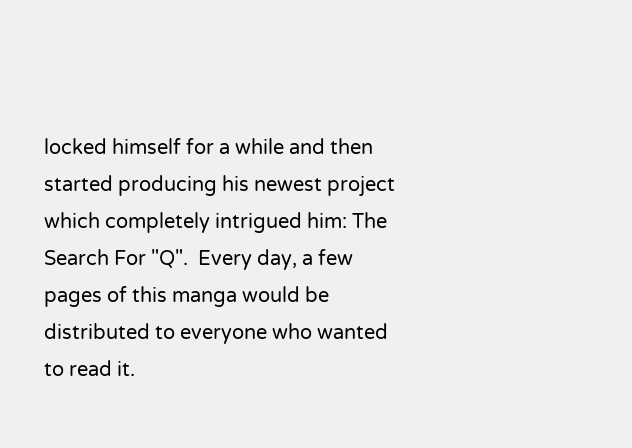locked himself for a while and then started producing his newest project which completely intrigued him: The Search For "Q".  Every day, a few pages of this manga would be distributed to everyone who wanted to read it.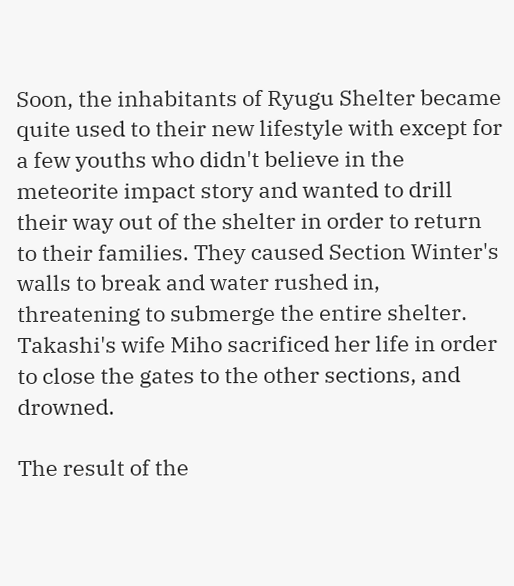Soon, the inhabitants of Ryugu Shelter became quite used to their new lifestyle with except for a few youths who didn't believe in the meteorite impact story and wanted to drill their way out of the shelter in order to return to their families. They caused Section Winter's walls to break and water rushed in, threatening to submerge the entire shelter. Takashi's wife Miho sacrificed her life in order to close the gates to the other sections, and drowned.

The result of the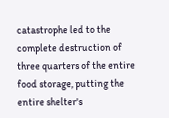catastrophe led to the complete destruction of three quarters of the entire food storage, putting the entire shelter's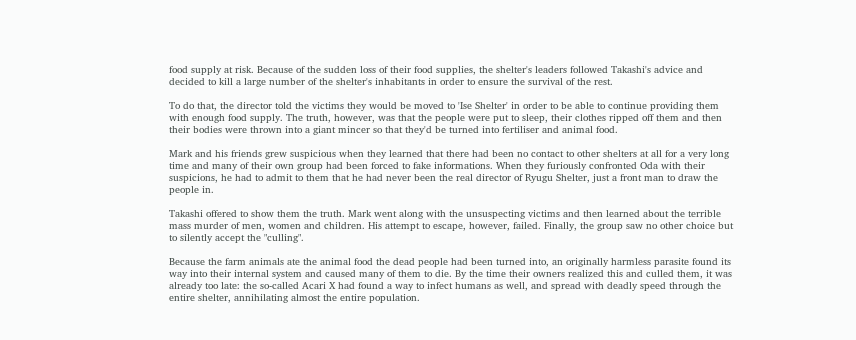food supply at risk. Because of the sudden loss of their food supplies, the shelter's leaders followed Takashi's advice and decided to kill a large number of the shelter's inhabitants in order to ensure the survival of the rest.

To do that, the director told the victims they would be moved to 'Ise Shelter' in order to be able to continue providing them with enough food supply. The truth, however, was that the people were put to sleep, their clothes ripped off them and then their bodies were thrown into a giant mincer so that they'd be turned into fertiliser and animal food.

Mark and his friends grew suspicious when they learned that there had been no contact to other shelters at all for a very long time and many of their own group had been forced to fake informations. When they furiously confronted Oda with their suspicions, he had to admit to them that he had never been the real director of Ryugu Shelter, just a front man to draw the people in.

Takashi offered to show them the truth. Mark went along with the unsuspecting victims and then learned about the terrible mass murder of men, women and children. His attempt to escape, however, failed. Finally, the group saw no other choice but to silently accept the "culling".

Because the farm animals ate the animal food the dead people had been turned into, an originally harmless parasite found its way into their internal system and caused many of them to die. By the time their owners realized this and culled them, it was already too late: the so-called Acari X had found a way to infect humans as well, and spread with deadly speed through the entire shelter, annihilating almost the entire population.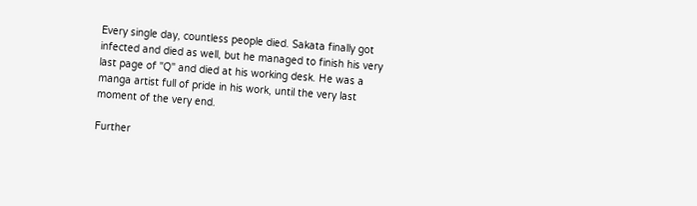Every single day, countless people died. Sakata finally got infected and died as well, but he managed to finish his very last page of "Q" and died at his working desk. He was a manga artist full of pride in his work, until the very last moment of the very end.

Further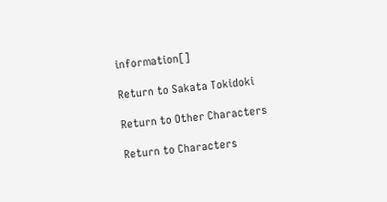information[]

Return to Sakata Tokidoki

Return to Other Characters

Return to Characters